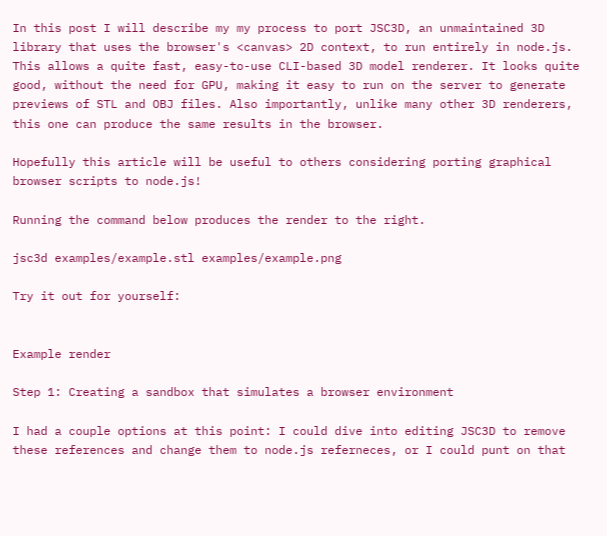In this post I will describe my my process to port JSC3D, an unmaintained 3D library that uses the browser's <canvas> 2D context, to run entirely in node.js. This allows a quite fast, easy-to-use CLI-based 3D model renderer. It looks quite good, without the need for GPU, making it easy to run on the server to generate previews of STL and OBJ files. Also importantly, unlike many other 3D renderers, this one can produce the same results in the browser.

Hopefully this article will be useful to others considering porting graphical browser scripts to node.js!

Running the command below produces the render to the right.

jsc3d examples/example.stl examples/example.png

Try it out for yourself:


Example render

Step 1: Creating a sandbox that simulates a browser environment

I had a couple options at this point: I could dive into editing JSC3D to remove these references and change them to node.js referneces, or I could punt on that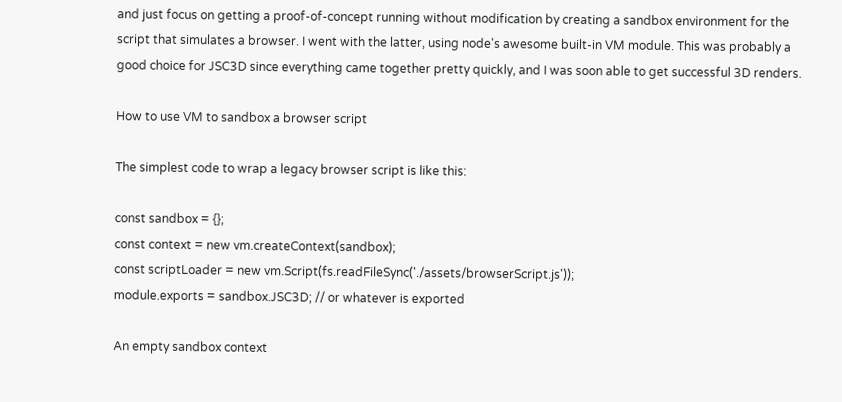and just focus on getting a proof-of-concept running without modification by creating a sandbox environment for the script that simulates a browser. I went with the latter, using node's awesome built-in VM module. This was probably a good choice for JSC3D since everything came together pretty quickly, and I was soon able to get successful 3D renders.

How to use VM to sandbox a browser script

The simplest code to wrap a legacy browser script is like this:

const sandbox = {};
const context = new vm.createContext(sandbox);
const scriptLoader = new vm.Script(fs.readFileSync('./assets/browserScript.js'));
module.exports = sandbox.JSC3D; // or whatever is exported

An empty sandbox context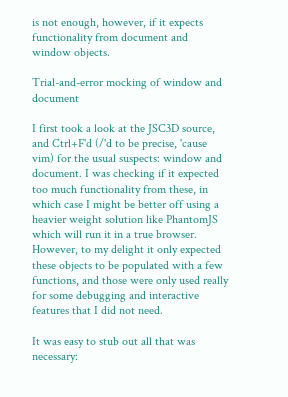is not enough, however, if it expects functionality from document and window objects.

Trial-and-error mocking of window and document

I first took a look at the JSC3D source, and Ctrl+F'd (/'d to be precise, 'cause vim) for the usual suspects: window and document. I was checking if it expected too much functionality from these, in which case I might be better off using a heavier weight solution like PhantomJS which will run it in a true browser. However, to my delight it only expected these objects to be populated with a few functions, and those were only used really for some debugging and interactive features that I did not need.

It was easy to stub out all that was necessary: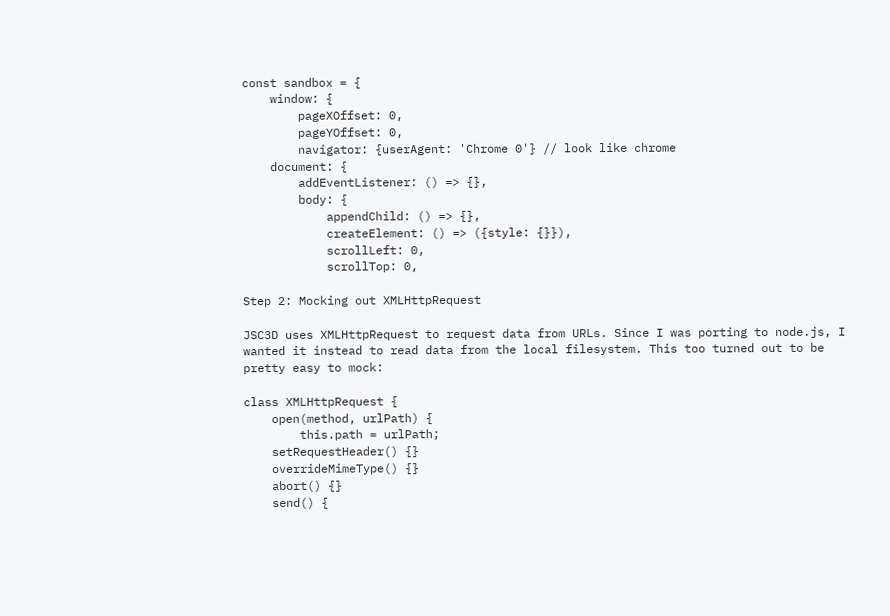const sandbox = {
    window: {
        pageXOffset: 0,
        pageYOffset: 0,
        navigator: {userAgent: 'Chrome 0'} // look like chrome
    document: {
        addEventListener: () => {},
        body: {
            appendChild: () => {},
            createElement: () => ({style: {}}),
            scrollLeft: 0,
            scrollTop: 0,

Step 2: Mocking out XMLHttpRequest

JSC3D uses XMLHttpRequest to request data from URLs. Since I was porting to node.js, I wanted it instead to read data from the local filesystem. This too turned out to be pretty easy to mock:

class XMLHttpRequest {
    open(method, urlPath) {
        this.path = urlPath;
    setRequestHeader() {}
    overrideMimeType() {}
    abort() {}
    send() {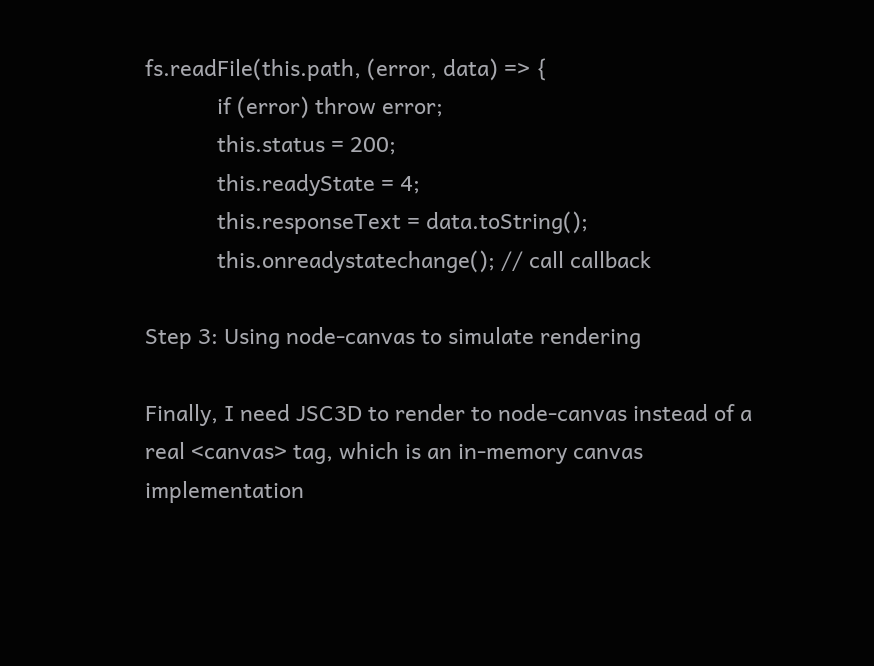fs.readFile(this.path, (error, data) => {
            if (error) throw error;
            this.status = 200;
            this.readyState = 4;
            this.responseText = data.toString();
            this.onreadystatechange(); // call callback

Step 3: Using node-canvas to simulate rendering

Finally, I need JSC3D to render to node-canvas instead of a real <canvas> tag, which is an in-memory canvas implementation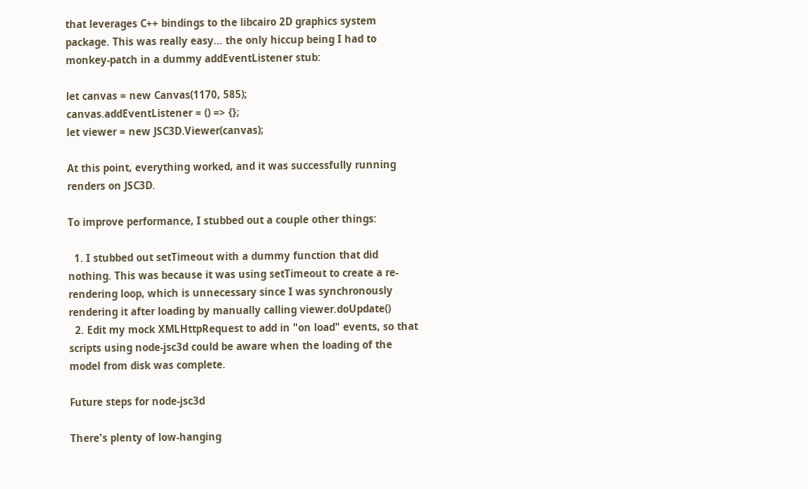that leverages C++ bindings to the libcairo 2D graphics system package. This was really easy... the only hiccup being I had to monkey-patch in a dummy addEventListener stub:

let canvas = new Canvas(1170, 585);
canvas.addEventListener = () => {};
let viewer = new JSC3D.Viewer(canvas);

At this point, everything worked, and it was successfully running renders on JSC3D.

To improve performance, I stubbed out a couple other things:

  1. I stubbed out setTimeout with a dummy function that did nothing. This was because it was using setTimeout to create a re-rendering loop, which is unnecessary since I was synchronously rendering it after loading by manually calling viewer.doUpdate()
  2. Edit my mock XMLHttpRequest to add in "on load" events, so that scripts using node-jsc3d could be aware when the loading of the model from disk was complete.

Future steps for node-jsc3d

There's plenty of low-hanging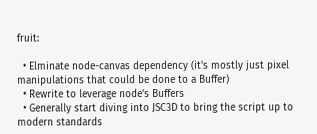fruit:

  • Elminate node-canvas dependency (it's mostly just pixel manipulations that could be done to a Buffer)
  • Rewrite to leverage node's Buffers
  • Generally start diving into JSC3D to bring the script up to modern standards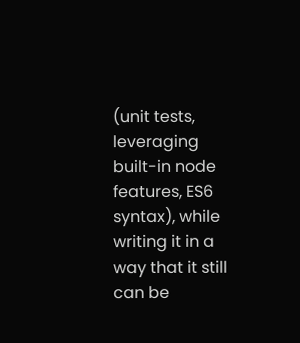(unit tests, leveraging built-in node features, ES6 syntax), while writing it in a way that it still can be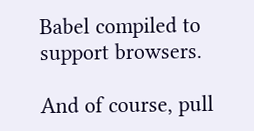Babel compiled to support browsers.

And of course, pull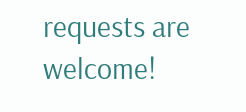requests are welcome!